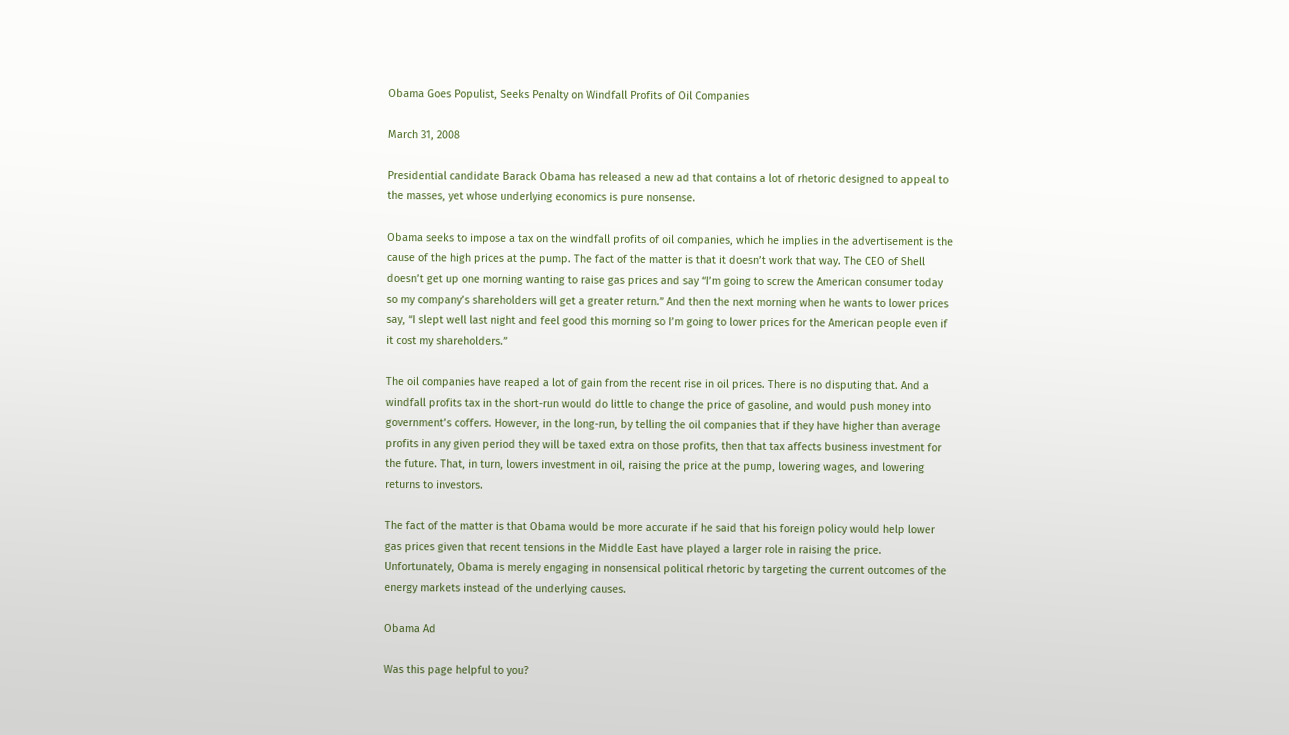Obama Goes Populist, Seeks Penalty on Windfall Profits of Oil Companies

March 31, 2008

Presidential candidate Barack Obama has released a new ad that contains a lot of rhetoric designed to appeal to the masses, yet whose underlying economics is pure nonsense.

Obama seeks to impose a tax on the windfall profits of oil companies, which he implies in the advertisement is the cause of the high prices at the pump. The fact of the matter is that it doesn’t work that way. The CEO of Shell doesn’t get up one morning wanting to raise gas prices and say “I’m going to screw the American consumer today so my company’s shareholders will get a greater return.” And then the next morning when he wants to lower prices say, “I slept well last night and feel good this morning so I’m going to lower prices for the American people even if it cost my shareholders.”

The oil companies have reaped a lot of gain from the recent rise in oil prices. There is no disputing that. And a windfall profits tax in the short-run would do little to change the price of gasoline, and would push money into government’s coffers. However, in the long-run, by telling the oil companies that if they have higher than average profits in any given period they will be taxed extra on those profits, then that tax affects business investment for the future. That, in turn, lowers investment in oil, raising the price at the pump, lowering wages, and lowering returns to investors.

The fact of the matter is that Obama would be more accurate if he said that his foreign policy would help lower gas prices given that recent tensions in the Middle East have played a larger role in raising the price. Unfortunately, Obama is merely engaging in nonsensical political rhetoric by targeting the current outcomes of the energy markets instead of the underlying causes.

Obama Ad

Was this page helpful to you?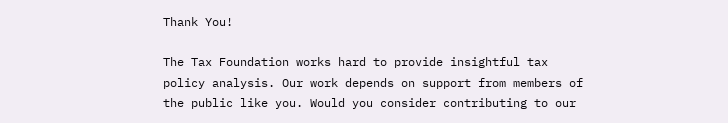Thank You!

The Tax Foundation works hard to provide insightful tax policy analysis. Our work depends on support from members of the public like you. Would you consider contributing to our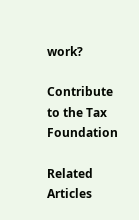work?

Contribute to the Tax Foundation

Related Articles